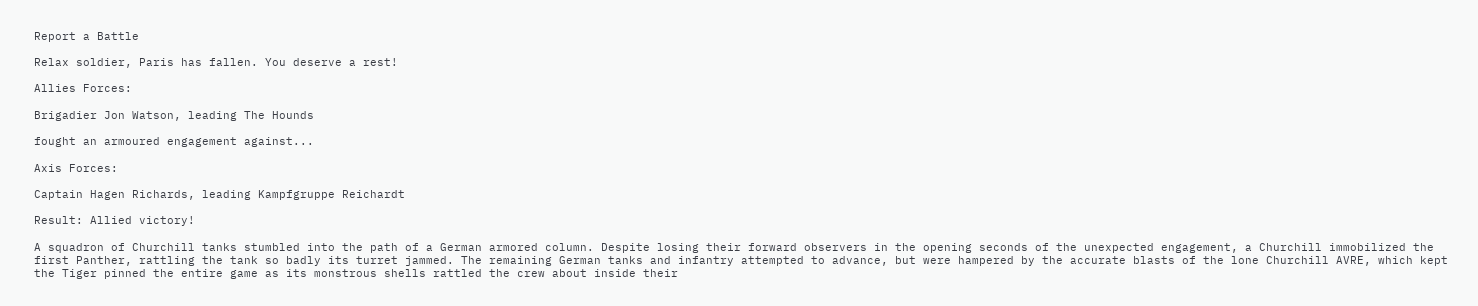Report a Battle

Relax soldier, Paris has fallen. You deserve a rest!

Allies Forces:

Brigadier Jon Watson, leading The Hounds

fought an armoured engagement against...

Axis Forces:

Captain Hagen Richards, leading Kampfgruppe Reichardt

Result: Allied victory!

A squadron of Churchill tanks stumbled into the path of a German armored column. Despite losing their forward observers in the opening seconds of the unexpected engagement, a Churchill immobilized the first Panther, rattling the tank so badly its turret jammed. The remaining German tanks and infantry attempted to advance, but were hampered by the accurate blasts of the lone Churchill AVRE, which kept the Tiger pinned the entire game as its monstrous shells rattled the crew about inside their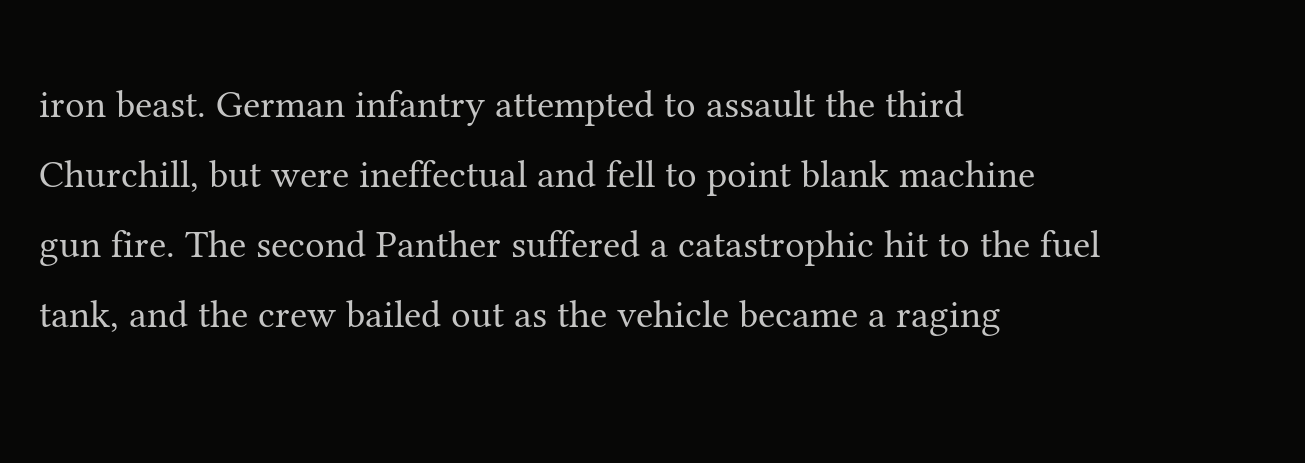iron beast. German infantry attempted to assault the third Churchill, but were ineffectual and fell to point blank machine gun fire. The second Panther suffered a catastrophic hit to the fuel tank, and the crew bailed out as the vehicle became a raging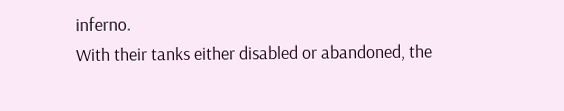inferno.
With their tanks either disabled or abandoned, the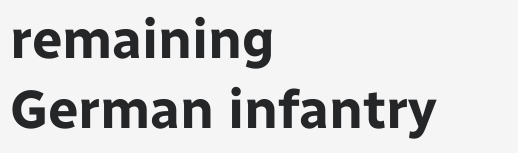remaining German infantry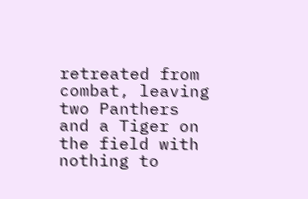retreated from combat, leaving two Panthers and a Tiger on the field with nothing to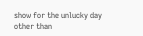show for the unlucky day other than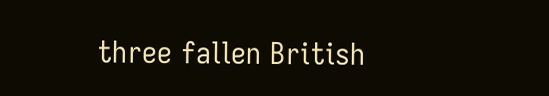three fallen British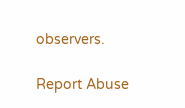observers.

Report Abuse